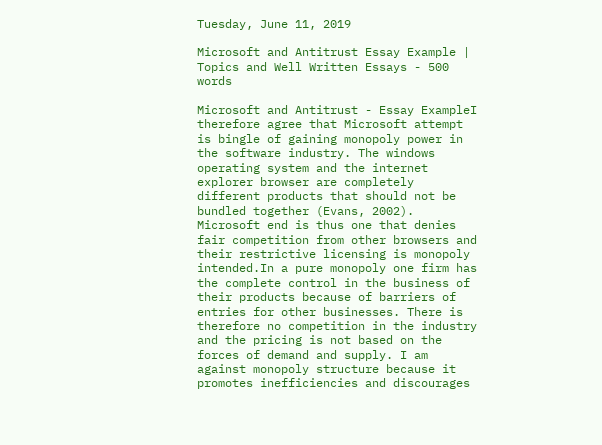Tuesday, June 11, 2019

Microsoft and Antitrust Essay Example | Topics and Well Written Essays - 500 words

Microsoft and Antitrust - Essay ExampleI therefore agree that Microsoft attempt is bingle of gaining monopoly power in the software industry. The windows operating system and the internet explorer browser are completely different products that should not be bundled together (Evans, 2002). Microsoft end is thus one that denies fair competition from other browsers and their restrictive licensing is monopoly intended.In a pure monopoly one firm has the complete control in the business of their products because of barriers of entries for other businesses. There is therefore no competition in the industry and the pricing is not based on the forces of demand and supply. I am against monopoly structure because it promotes inefficiencies and discourages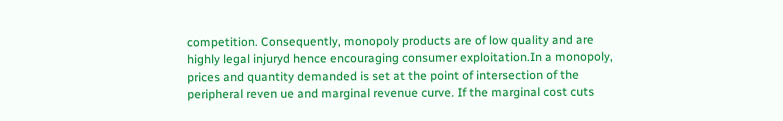competition. Consequently, monopoly products are of low quality and are highly legal injuryd hence encouraging consumer exploitation.In a monopoly, prices and quantity demanded is set at the point of intersection of the peripheral reven ue and marginal revenue curve. If the marginal cost cuts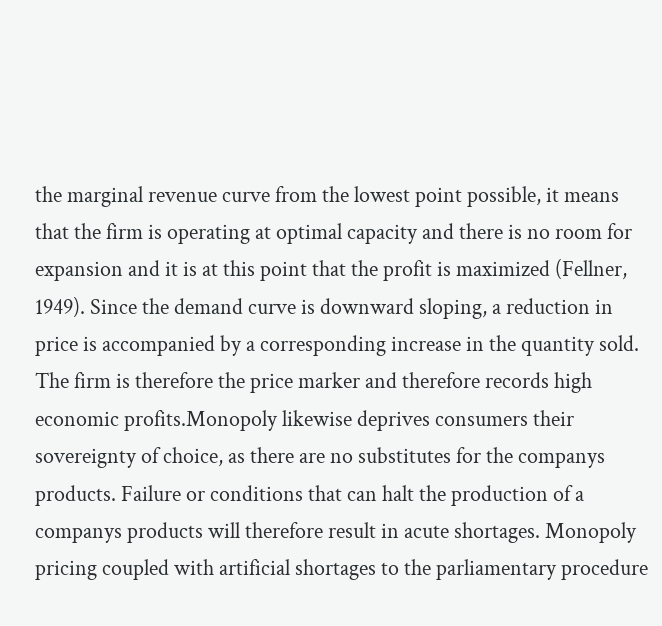the marginal revenue curve from the lowest point possible, it means that the firm is operating at optimal capacity and there is no room for expansion and it is at this point that the profit is maximized (Fellner, 1949). Since the demand curve is downward sloping, a reduction in price is accompanied by a corresponding increase in the quantity sold. The firm is therefore the price marker and therefore records high economic profits.Monopoly likewise deprives consumers their sovereignty of choice, as there are no substitutes for the companys products. Failure or conditions that can halt the production of a companys products will therefore result in acute shortages. Monopoly pricing coupled with artificial shortages to the parliamentary procedure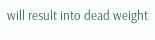will result into dead weight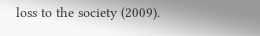loss to the society (2009).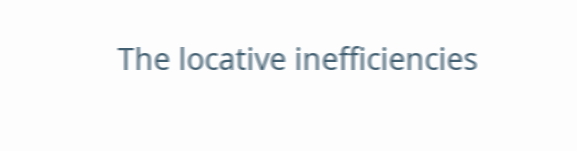The locative inefficiencies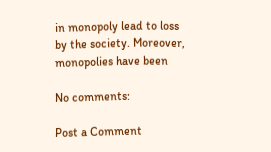in monopoly lead to loss by the society. Moreover, monopolies have been

No comments:

Post a Comment